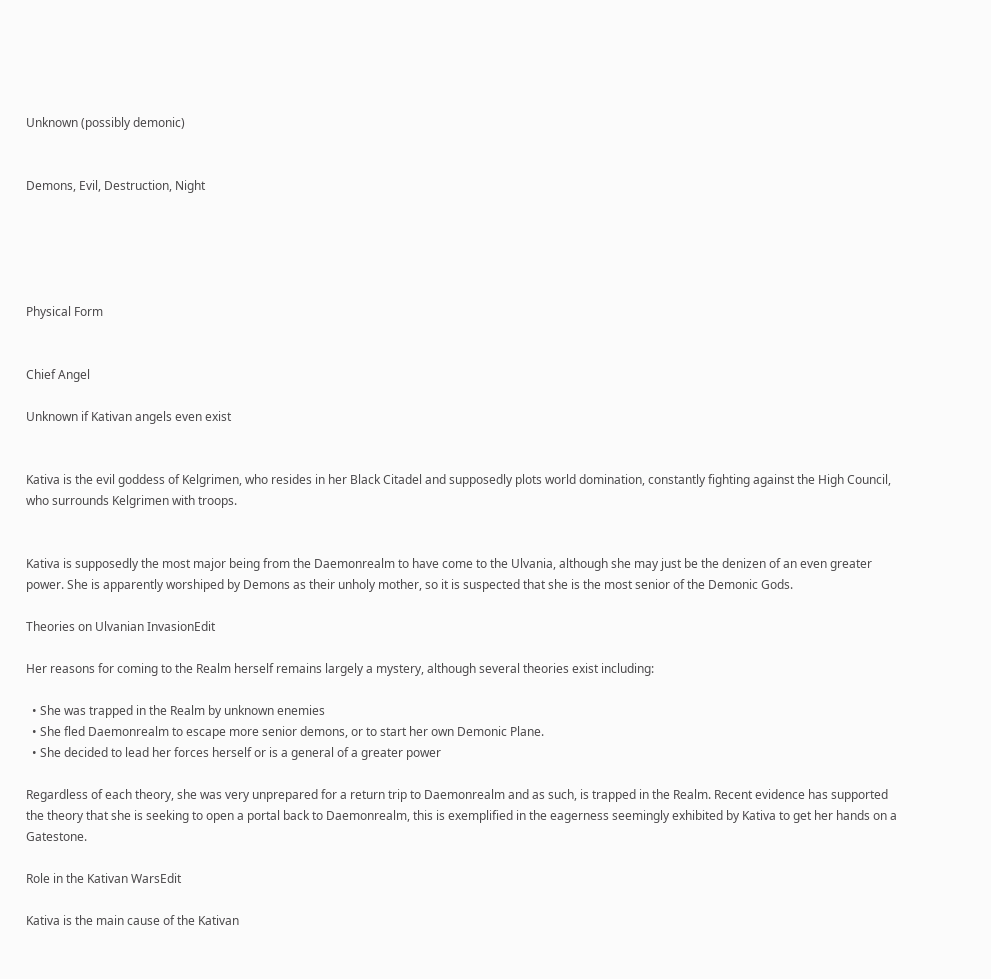Unknown (possibly demonic)


Demons, Evil, Destruction, Night





Physical Form


Chief Angel

Unknown if Kativan angels even exist


Kativa is the evil goddess of Kelgrimen, who resides in her Black Citadel and supposedly plots world domination, constantly fighting against the High Council, who surrounds Kelgrimen with troops.


Kativa is supposedly the most major being from the Daemonrealm to have come to the Ulvania, although she may just be the denizen of an even greater power. She is apparently worshiped by Demons as their unholy mother, so it is suspected that she is the most senior of the Demonic Gods.

Theories on Ulvanian InvasionEdit

Her reasons for coming to the Realm herself remains largely a mystery, although several theories exist including:

  • She was trapped in the Realm by unknown enemies
  • She fled Daemonrealm to escape more senior demons, or to start her own Demonic Plane.
  • She decided to lead her forces herself or is a general of a greater power

Regardless of each theory, she was very unprepared for a return trip to Daemonrealm and as such, is trapped in the Realm. Recent evidence has supported the theory that she is seeking to open a portal back to Daemonrealm, this is exemplified in the eagerness seemingly exhibited by Kativa to get her hands on a Gatestone.

Role in the Kativan WarsEdit

Kativa is the main cause of the Kativan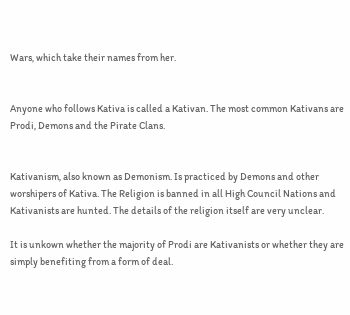Wars, which take their names from her.


Anyone who follows Kativa is called a Kativan. The most common Kativans are Prodi, Demons and the Pirate Clans.


Kativanism, also known as Demonism. Is practiced by Demons and other worshipers of Kativa. The Religion is banned in all High Council Nations and Kativanists are hunted. The details of the religion itself are very unclear.

It is unkown whether the majority of Prodi are Kativanists or whether they are simply benefiting from a form of deal.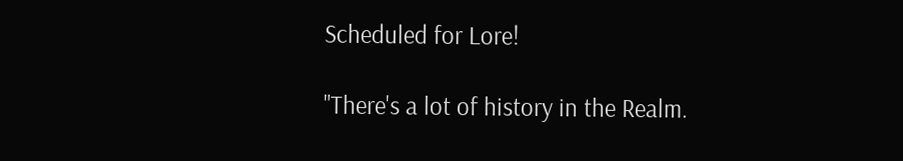Scheduled for Lore!

"There's a lot of history in the Realm.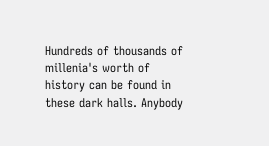Hundreds of thousands of millenia's worth of history can be found in these dark halls. Anybody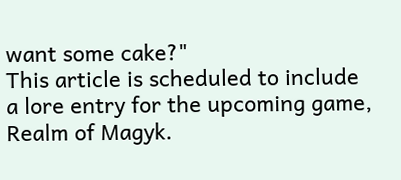want some cake?"
This article is scheduled to include a lore entry for the upcoming game, Realm of Magyk.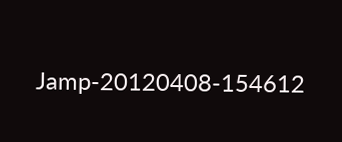Jamp-20120408-154612